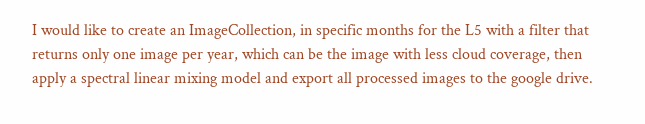I would like to create an ImageCollection, in specific months for the L5 with a filter that returns only one image per year, which can be the image with less cloud coverage, then apply a spectral linear mixing model and export all processed images to the google drive.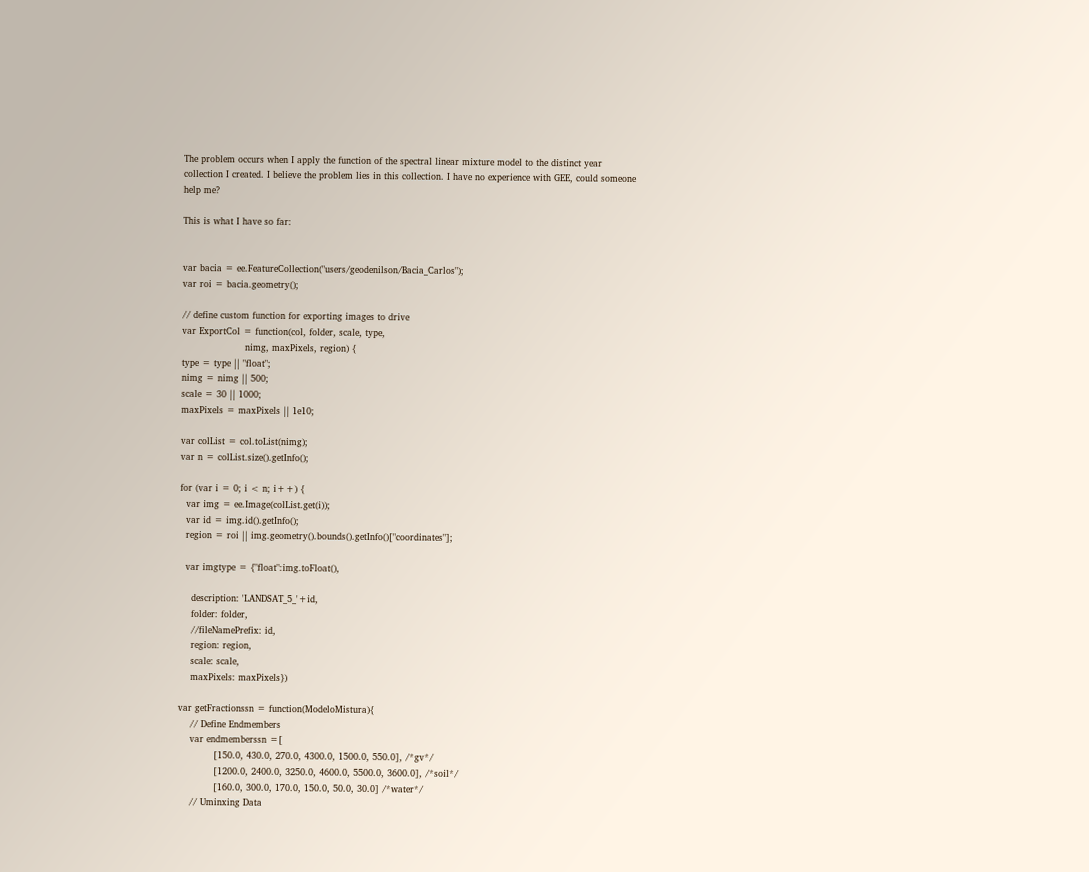The problem occurs when I apply the function of the spectral linear mixture model to the distinct year collection I created. I believe the problem lies in this collection. I have no experience with GEE, could someone help me?

This is what I have so far:


var bacia = ee.FeatureCollection("users/geodenilson/Bacia_Carlos");
var roi = bacia.geometry();

// define custom function for exporting images to drive
var ExportCol = function(col, folder, scale, type,
                     nimg, maxPixels, region) {
type = type || "float";
nimg = nimg || 500;
scale = 30 || 1000;
maxPixels = maxPixels || 1e10;

var colList = col.toList(nimg);
var n = colList.size().getInfo();

for (var i = 0; i < n; i++) {
  var img = ee.Image(colList.get(i));
  var id = img.id().getInfo();
  region = roi || img.geometry().bounds().getInfo()["coordinates"];

  var imgtype = {"float":img.toFloat(),

    description: 'LANDSAT_5_'+id,
    folder: folder,
    //fileNamePrefix: id,
    region: region,
    scale: scale,
    maxPixels: maxPixels})

var getFractionssn = function(ModeloMistura){
    // Define Endmembers
    var endmemberssn =[
            [150.0, 430.0, 270.0, 4300.0, 1500.0, 550.0], /*gv*/
            [1200.0, 2400.0, 3250.0, 4600.0, 5500.0, 3600.0], /*soil*/
            [160.0, 300.0, 170.0, 150.0, 50.0, 30.0] /*water*/
    // Uminxing Data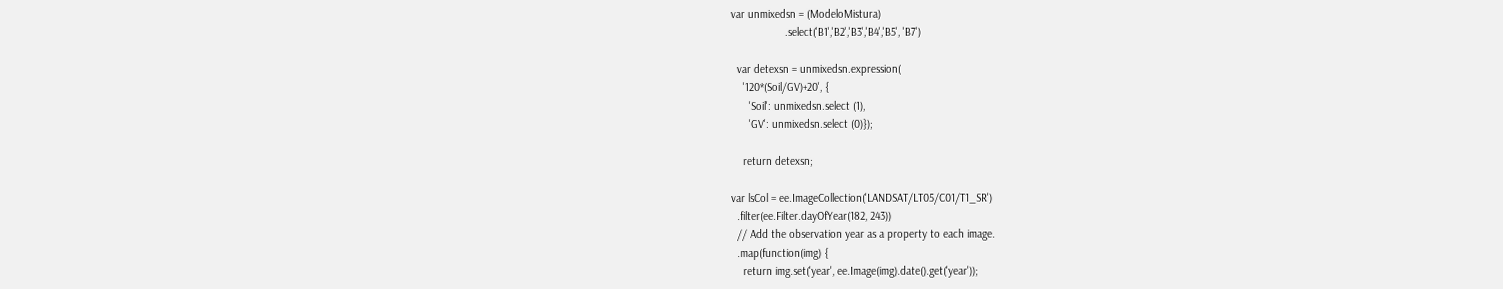var unmixedsn = (ModeloMistura)
                  .select('B1','B2','B3','B4','B5', 'B7')

  var detexsn = unmixedsn.expression(
    '120*(Soil/GV)+20', {
      'Soil': unmixedsn.select (1),
      'GV': unmixedsn.select (0)});

    return detexsn;

var lsCol = ee.ImageCollection('LANDSAT/LT05/C01/T1_SR')
  .filter(ee.Filter.dayOfYear(182, 243))
  // Add the observation year as a property to each image.
  .map(function(img) {
    return img.set('year', ee.Image(img).date().get('year'));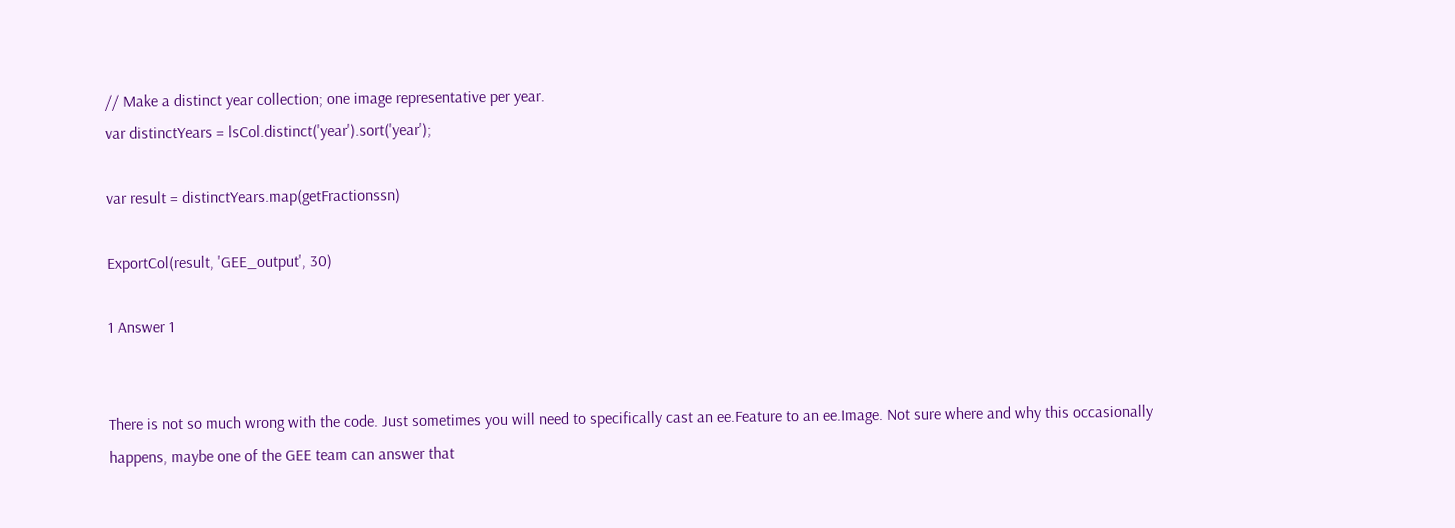// Make a distinct year collection; one image representative per year.
var distinctYears = lsCol.distinct('year').sort('year');

var result = distinctYears.map(getFractionssn)

ExportCol(result, 'GEE_output', 30)

1 Answer 1


There is not so much wrong with the code. Just sometimes you will need to specifically cast an ee.Feature to an ee.Image. Not sure where and why this occasionally happens, maybe one of the GEE team can answer that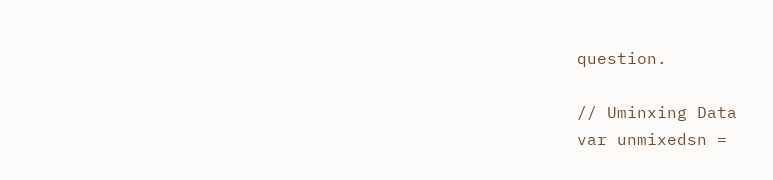question.

// Uminxing Data
var unmixedsn =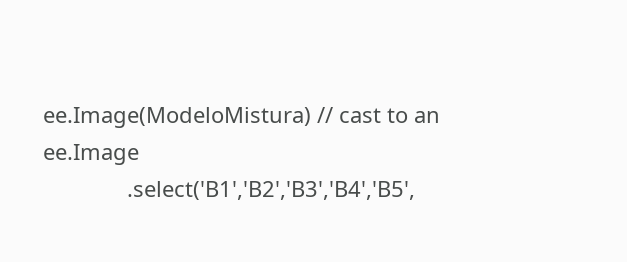ee.Image(ModeloMistura) // cast to an ee.Image
              .select('B1','B2','B3','B4','B5',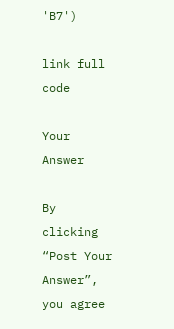'B7')

link full code

Your Answer

By clicking “Post Your Answer”, you agree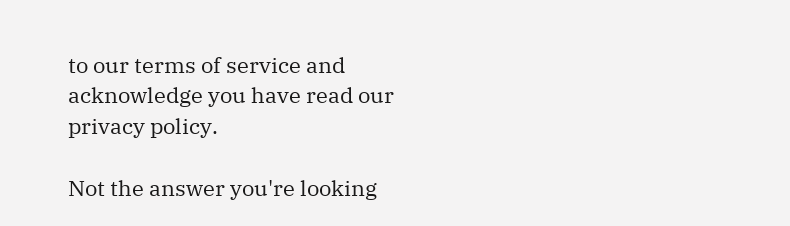to our terms of service and acknowledge you have read our privacy policy.

Not the answer you're looking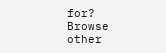for? Browse other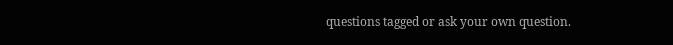questions tagged or ask your own question.